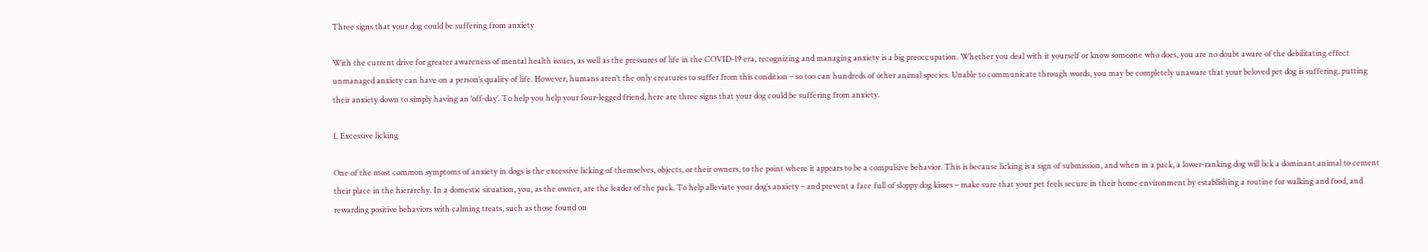Three signs that your dog could be suffering from anxiety

With the current drive for greater awareness of mental health issues, as well as the pressures of life in the COVID-19 era, recognizing and managing anxiety is a big preoccupation. Whether you deal with it yourself or know someone who does, you are no doubt aware of the debilitating effect unmanaged anxiety can have on a person’s quality of life. However, humans aren’t the only creatures to suffer from this condition – so too can hundreds of other animal species. Unable to communicate through words, you may be completely unaware that your beloved pet dog is suffering, putting their anxiety down to simply having an ‘off-day’. To help you help your four-legged friend, here are three signs that your dog could be suffering from anxiety.

1. Excessive licking

One of the most common symptoms of anxiety in dogs is the excessive licking of themselves, objects, or their owners, to the point where it appears to be a compulsive behavior. This is because licking is a sign of submission, and when in a pack, a lower-ranking dog will lick a dominant animal to cement their place in the hierarchy. In a domestic situation, you, as the owner, are the leader of the pack. To help alleviate your dog’s anxiety – and prevent a face full of sloppy dog kisses – make sure that your pet feels secure in their home environment by establishing a routine for walking and food, and rewarding positive behaviors with calming treats, such as those found on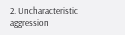2. Uncharacteristic aggression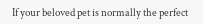If your beloved pet is normally the perfect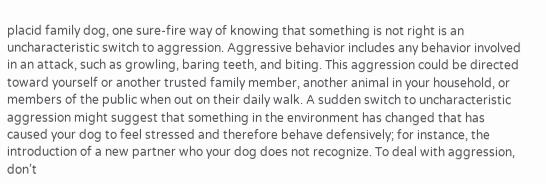placid family dog, one sure-fire way of knowing that something is not right is an uncharacteristic switch to aggression. Aggressive behavior includes any behavior involved in an attack, such as growling, baring teeth, and biting. This aggression could be directed toward yourself or another trusted family member, another animal in your household, or members of the public when out on their daily walk. A sudden switch to uncharacteristic aggression might suggest that something in the environment has changed that has caused your dog to feel stressed and therefore behave defensively; for instance, the introduction of a new partner who your dog does not recognize. To deal with aggression, don’t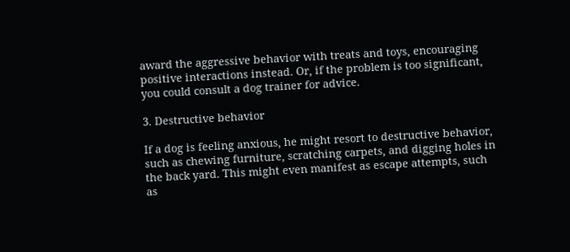award the aggressive behavior with treats and toys, encouraging positive interactions instead. Or, if the problem is too significant, you could consult a dog trainer for advice.

3. Destructive behavior

If a dog is feeling anxious, he might resort to destructive behavior, such as chewing furniture, scratching carpets, and digging holes in the back yard. This might even manifest as escape attempts, such as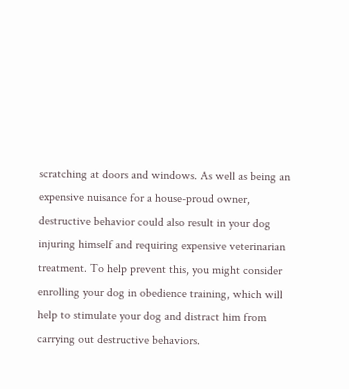scratching at doors and windows. As well as being an expensive nuisance for a house-proud owner, destructive behavior could also result in your dog injuring himself and requiring expensive veterinarian treatment. To help prevent this, you might consider enrolling your dog in obedience training, which will help to stimulate your dog and distract him from carrying out destructive behaviors.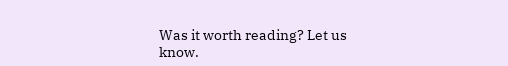Was it worth reading? Let us know.